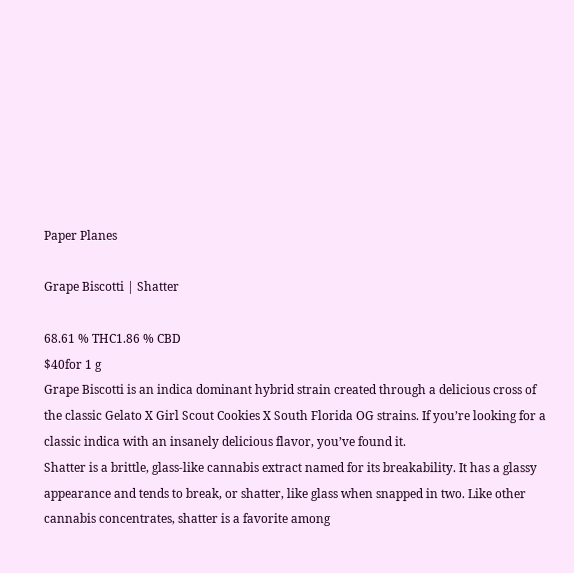Paper Planes

Grape Biscotti | Shatter

68.61 % THC1.86 % CBD
$40for 1 g
Grape Biscotti is an indica dominant hybrid strain created through a delicious cross of the classic Gelato X Girl Scout Cookies X South Florida OG strains. If you’re looking for a classic indica with an insanely delicious flavor, you’ve found it.
Shatter is a brittle, glass-like cannabis extract named for its breakability. It has a glassy appearance and tends to break, or shatter, like glass when snapped in two. Like other cannabis concentrates, shatter is a favorite among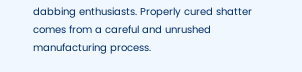dabbing enthusiasts. Properly cured shatter comes from a careful and unrushed manufacturing process.